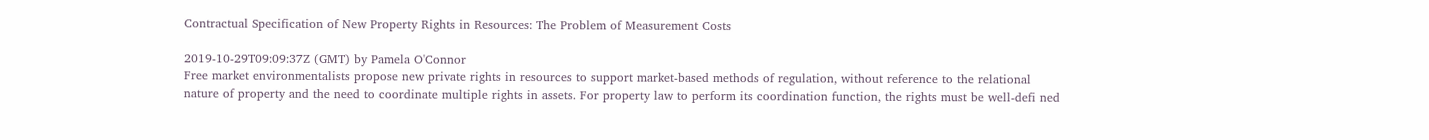Contractual Specification of New Property Rights in Resources: The Problem of Measurement Costs

2019-10-29T09:09:37Z (GMT) by Pamela O'Connor
Free market environmentalists propose new private rights in resources to support market-based methods of regulation, without reference to the relational nature of property and the need to coordinate multiple rights in assets. For property law to perform its coordination function, the rights must be well-defi ned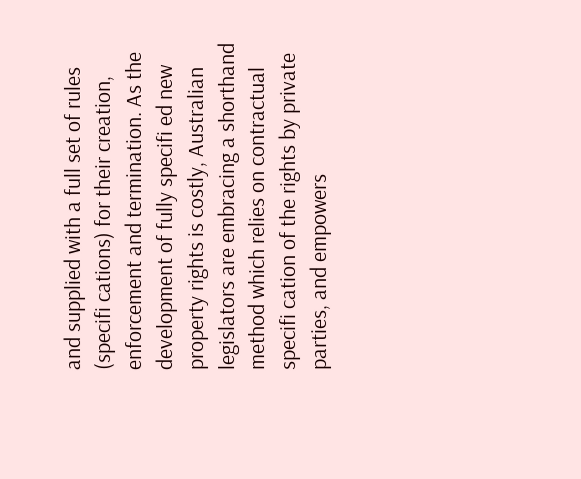and supplied with a full set of rules (specifi cations) for their creation, enforcement and termination. As the development of fully specifi ed new property rights is costly, Australian legislators are embracing a shorthand method which relies on contractual specifi cation of the rights by private parties, and empowers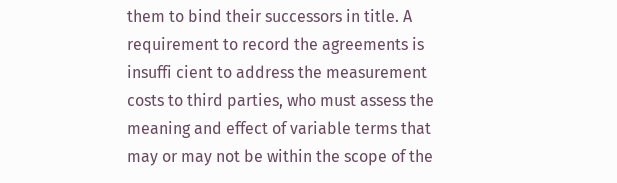them to bind their successors in title. A requirement to record the agreements is insuffi cient to address the measurement costs to third parties, who must assess the meaning and effect of variable terms that may or may not be within the scope of the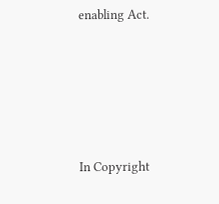enabling Act.





In Copyright